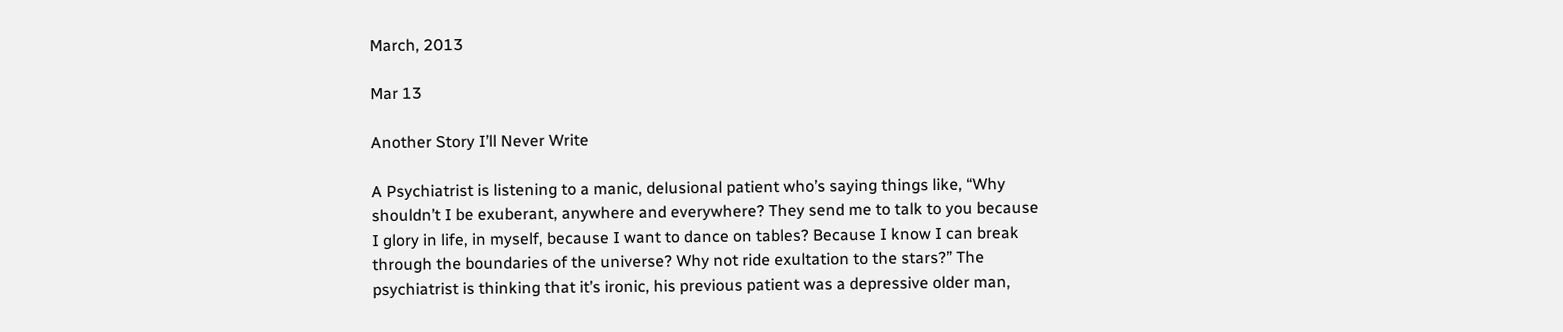March, 2013

Mar 13

Another Story I’ll Never Write

A Psychiatrist is listening to a manic, delusional patient who’s saying things like, “Why shouldn’t I be exuberant, anywhere and everywhere? They send me to talk to you because I glory in life, in myself, because I want to dance on tables? Because I know I can break through the boundaries of the universe? Why not ride exultation to the stars?” The psychiatrist is thinking that it’s ironic, his previous patient was a depressive older man,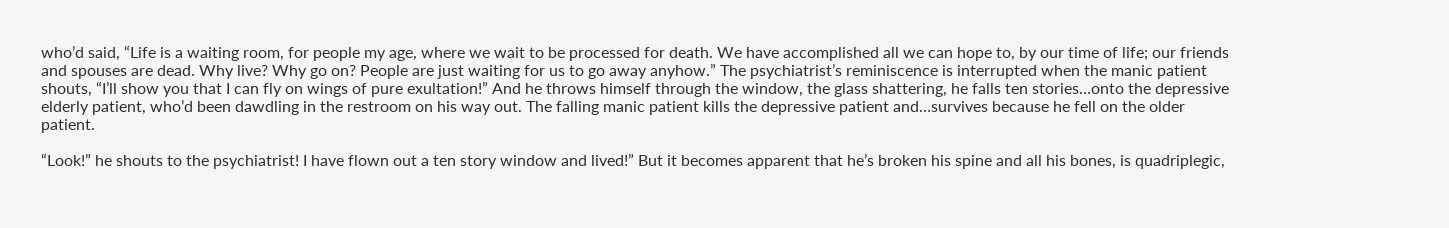who’d said, “Life is a waiting room, for people my age, where we wait to be processed for death. We have accomplished all we can hope to, by our time of life; our friends and spouses are dead. Why live? Why go on? People are just waiting for us to go away anyhow.” The psychiatrist’s reminiscence is interrupted when the manic patient shouts, “I’ll show you that I can fly on wings of pure exultation!” And he throws himself through the window, the glass shattering, he falls ten stories…onto the depressive elderly patient, who’d been dawdling in the restroom on his way out. The falling manic patient kills the depressive patient and…survives because he fell on the older patient.

“Look!” he shouts to the psychiatrist! I have flown out a ten story window and lived!” But it becomes apparent that he’s broken his spine and all his bones, is quadriplegic,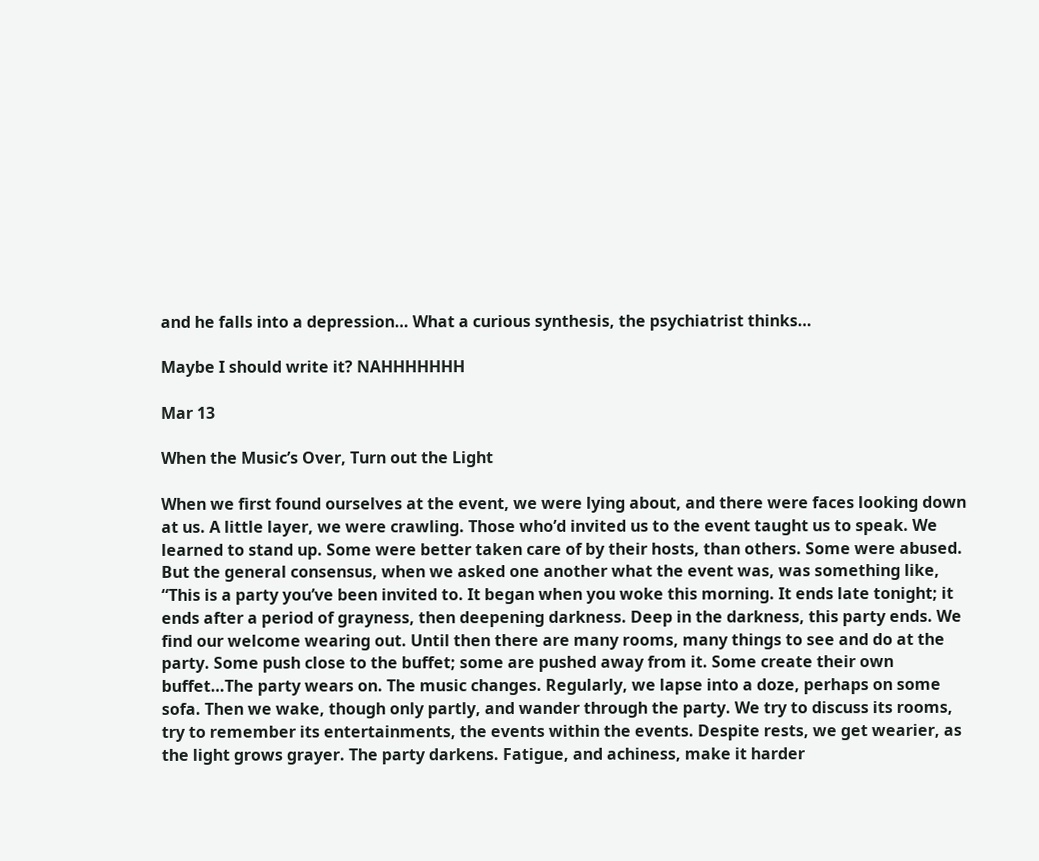and he falls into a depression… What a curious synthesis, the psychiatrist thinks…

Maybe I should write it? NAHHHHHHH

Mar 13

When the Music’s Over, Turn out the Light

When we first found ourselves at the event, we were lying about, and there were faces looking down at us. A little layer, we were crawling. Those who’d invited us to the event taught us to speak. We learned to stand up. Some were better taken care of by their hosts, than others. Some were abused. But the general consensus, when we asked one another what the event was, was something like, “This is a party you’ve been invited to. It began when you woke this morning. It ends late tonight; it ends after a period of grayness, then deepening darkness. Deep in the darkness, this party ends. We find our welcome wearing out. Until then there are many rooms, many things to see and do at the party. Some push close to the buffet; some are pushed away from it. Some create their own buffet…The party wears on. The music changes. Regularly, we lapse into a doze, perhaps on some sofa. Then we wake, though only partly, and wander through the party. We try to discuss its rooms, try to remember its entertainments, the events within the events. Despite rests, we get wearier, as the light grows grayer. The party darkens. Fatigue, and achiness, make it harder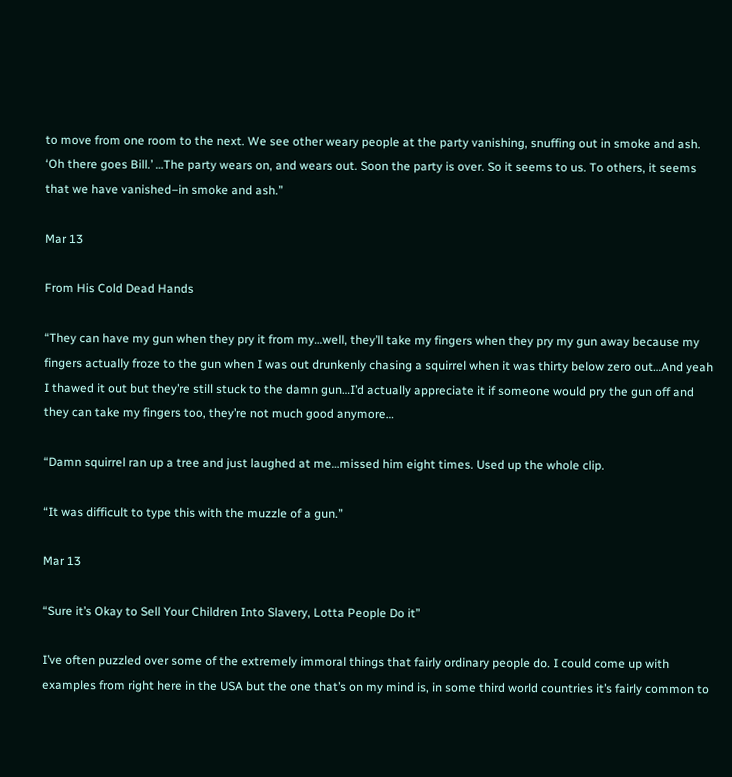to move from one room to the next. We see other weary people at the party vanishing, snuffing out in smoke and ash. ‘Oh there goes Bill.’ …The party wears on, and wears out. Soon the party is over. So it seems to us. To others, it seems that we have vanished–in smoke and ash.”

Mar 13

From His Cold Dead Hands

“They can have my gun when they pry it from my…well, they’ll take my fingers when they pry my gun away because my fingers actually froze to the gun when I was out drunkenly chasing a squirrel when it was thirty below zero out…And yeah I thawed it out but they’re still stuck to the damn gun…I’d actually appreciate it if someone would pry the gun off and they can take my fingers too, they’re not much good anymore…

“Damn squirrel ran up a tree and just laughed at me…missed him eight times. Used up the whole clip.

“It was difficult to type this with the muzzle of a gun.”

Mar 13

“Sure it’s Okay to Sell Your Children Into Slavery, Lotta People Do it”

I’ve often puzzled over some of the extremely immoral things that fairly ordinary people do. I could come up with examples from right here in the USA but the one that’s on my mind is, in some third world countries it’s fairly common to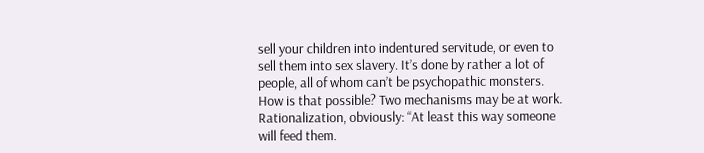sell your children into indentured servitude, or even to sell them into sex slavery. It’s done by rather a lot of people, all of whom can’t be psychopathic monsters. How is that possible? Two mechanisms may be at work. Rationalization, obviously: “At least this way someone will feed them.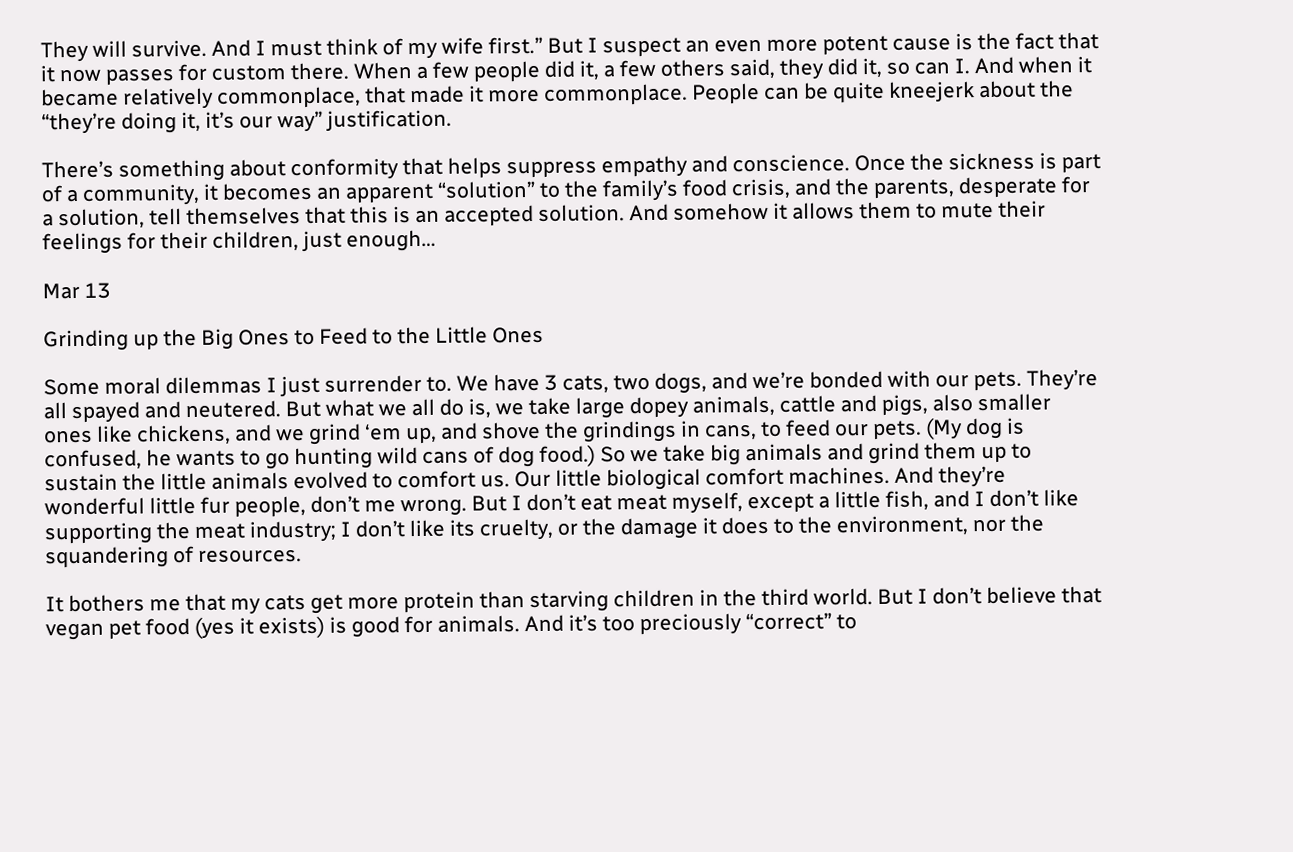They will survive. And I must think of my wife first.” But I suspect an even more potent cause is the fact that it now passes for custom there. When a few people did it, a few others said, they did it, so can I. And when it became relatively commonplace, that made it more commonplace. People can be quite kneejerk about the “they’re doing it, it’s our way” justification.

There’s something about conformity that helps suppress empathy and conscience. Once the sickness is part of a community, it becomes an apparent “solution” to the family’s food crisis, and the parents, desperate for a solution, tell themselves that this is an accepted solution. And somehow it allows them to mute their feelings for their children, just enough…

Mar 13

Grinding up the Big Ones to Feed to the Little Ones

Some moral dilemmas I just surrender to. We have 3 cats, two dogs, and we’re bonded with our pets. They’re all spayed and neutered. But what we all do is, we take large dopey animals, cattle and pigs, also smaller ones like chickens, and we grind ‘em up, and shove the grindings in cans, to feed our pets. (My dog is confused, he wants to go hunting wild cans of dog food.) So we take big animals and grind them up to sustain the little animals evolved to comfort us. Our little biological comfort machines. And they’re wonderful little fur people, don’t me wrong. But I don’t eat meat myself, except a little fish, and I don’t like supporting the meat industry; I don’t like its cruelty, or the damage it does to the environment, nor the squandering of resources.

It bothers me that my cats get more protein than starving children in the third world. But I don’t believe that vegan pet food (yes it exists) is good for animals. And it’s too preciously “correct” to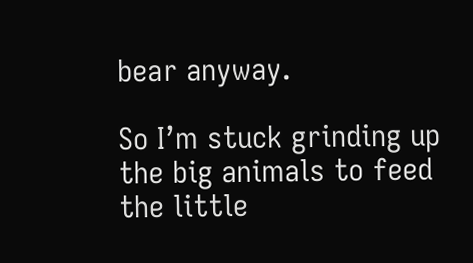bear anyway.

So I’m stuck grinding up the big animals to feed the little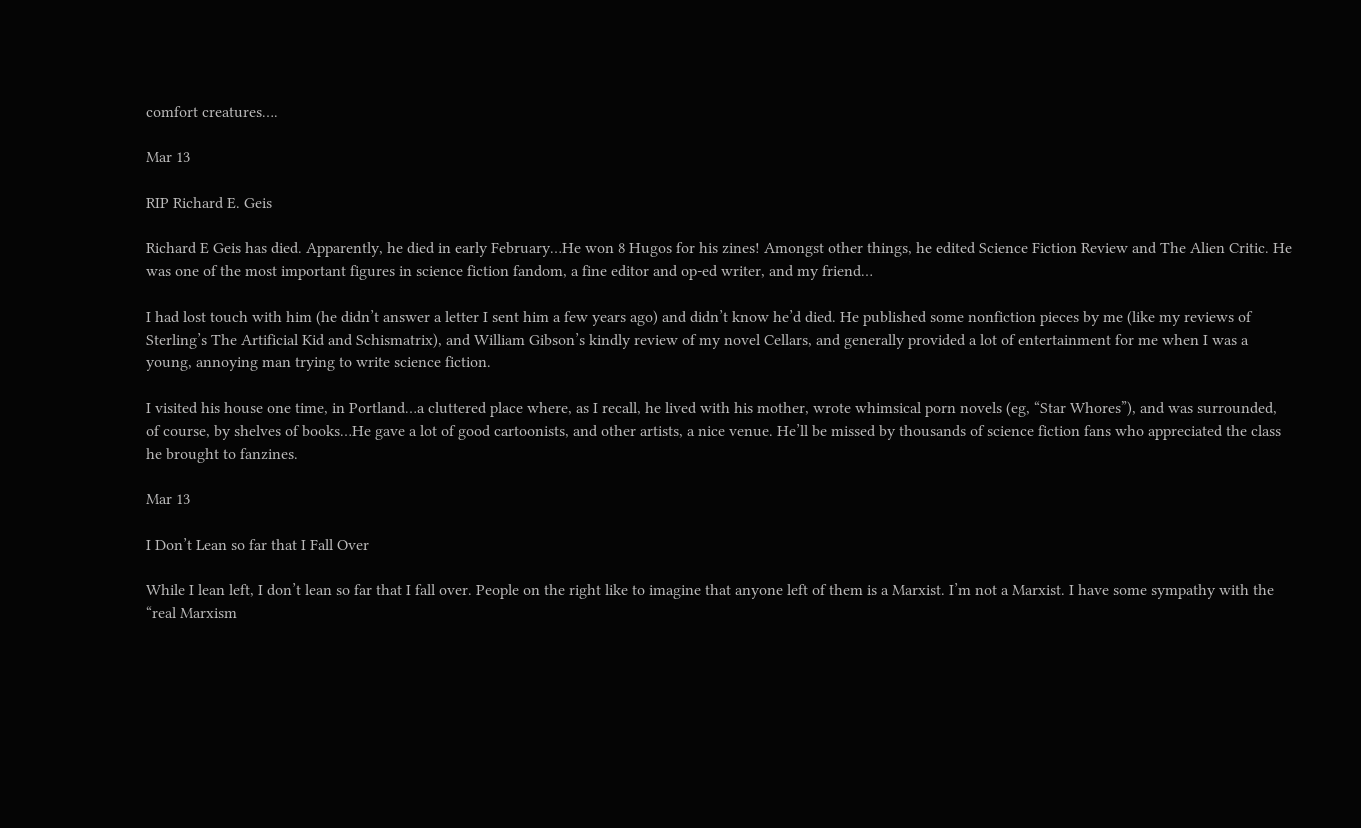comfort creatures….

Mar 13

RIP Richard E. Geis

Richard E Geis has died. Apparently, he died in early February…He won 8 Hugos for his zines! Amongst other things, he edited Science Fiction Review and The Alien Critic. He was one of the most important figures in science fiction fandom, a fine editor and op-ed writer, and my friend…

I had lost touch with him (he didn’t answer a letter I sent him a few years ago) and didn’t know he’d died. He published some nonfiction pieces by me (like my reviews of Sterling’s The Artificial Kid and Schismatrix), and William Gibson’s kindly review of my novel Cellars, and generally provided a lot of entertainment for me when I was a young, annoying man trying to write science fiction.

I visited his house one time, in Portland…a cluttered place where, as I recall, he lived with his mother, wrote whimsical porn novels (eg, “Star Whores”), and was surrounded, of course, by shelves of books…He gave a lot of good cartoonists, and other artists, a nice venue. He’ll be missed by thousands of science fiction fans who appreciated the class he brought to fanzines.

Mar 13

I Don’t Lean so far that I Fall Over

While I lean left, I don’t lean so far that I fall over. People on the right like to imagine that anyone left of them is a Marxist. I’m not a Marxist. I have some sympathy with the “real Marxism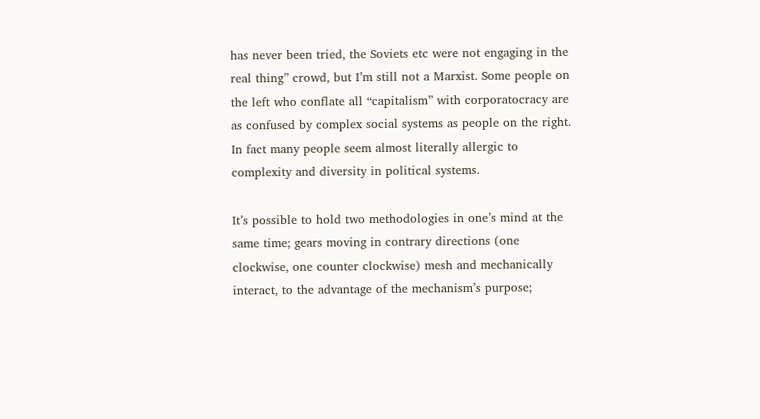has never been tried, the Soviets etc were not engaging in the real thing” crowd, but I’m still not a Marxist. Some people on the left who conflate all “capitalism” with corporatocracy are as confused by complex social systems as people on the right. In fact many people seem almost literally allergic to complexity and diversity in political systems.

It’s possible to hold two methodologies in one’s mind at the same time; gears moving in contrary directions (one clockwise, one counter clockwise) mesh and mechanically interact, to the advantage of the mechanism’s purpose;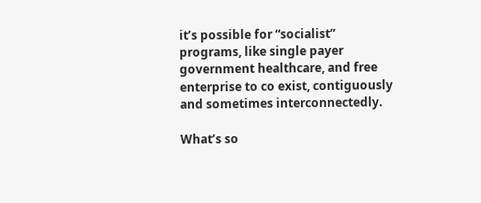it’s possible for “socialist” programs, like single payer government healthcare, and free enterprise to co exist, contiguously and sometimes interconnectedly.

What’s so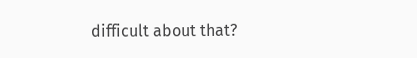difficult about that?